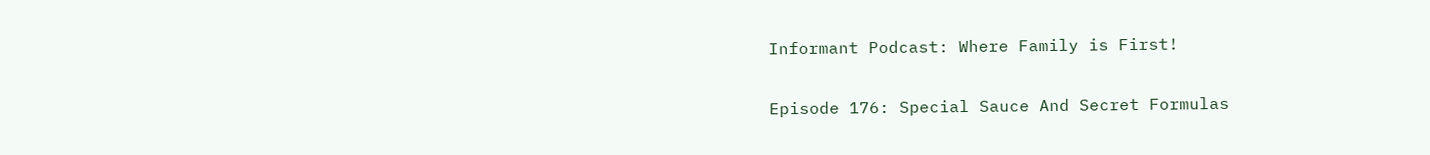Informant Podcast: Where Family is First!

Episode 176: Special Sauce And Secret Formulas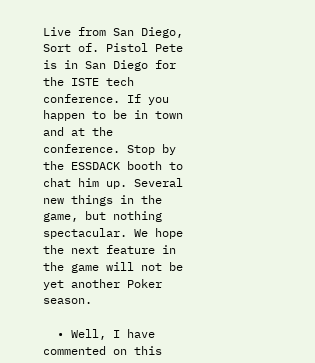Live from San Diego, Sort of. Pistol Pete is in San Diego for the ISTE tech conference. If you happen to be in town and at the conference. Stop by the ESSDACK booth to chat him up. Several new things in the game, but nothing spectacular. We hope the next feature in the game will not be yet another Poker season.

  • Well, I have commented on this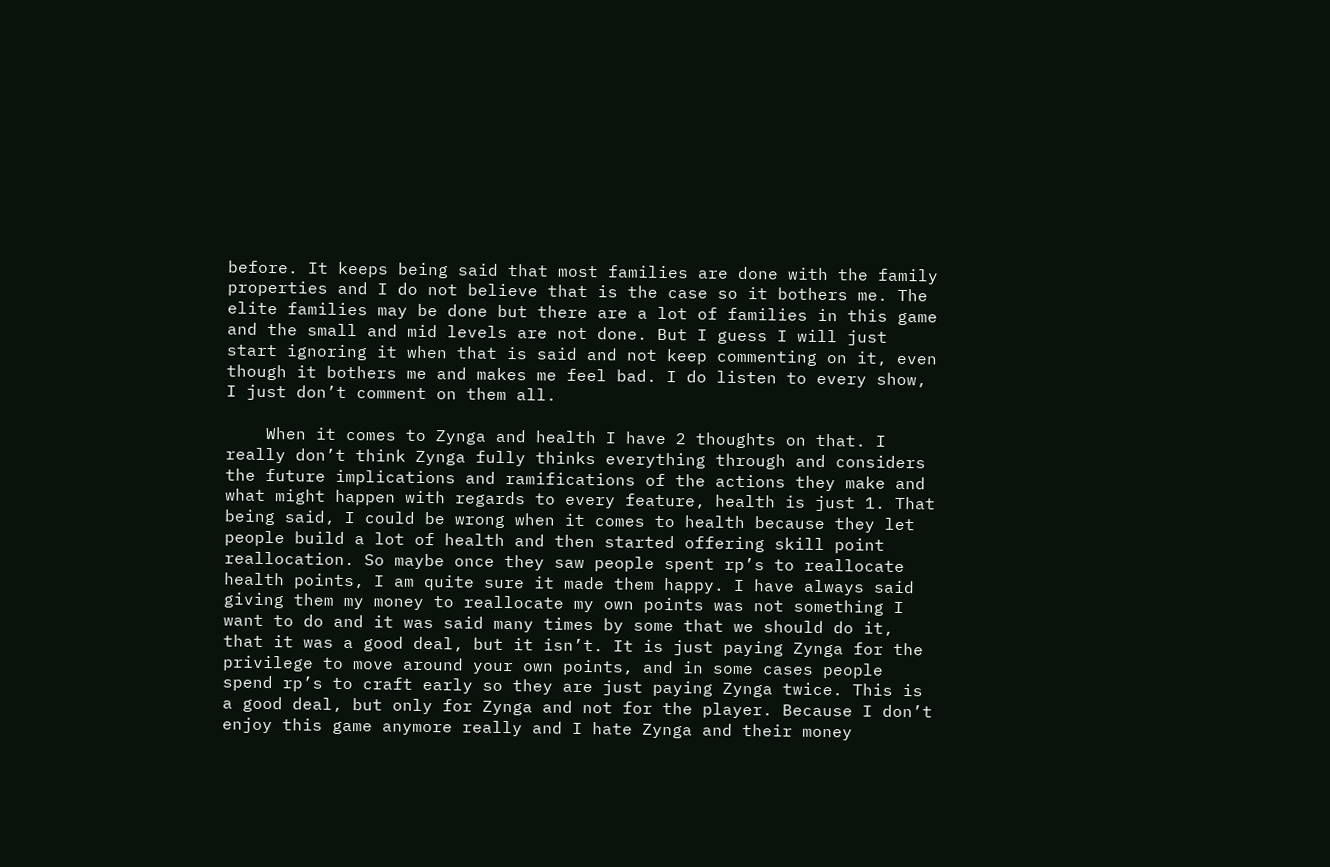before. It keeps being said that most families are done with the family properties and I do not believe that is the case so it bothers me. The elite families may be done but there are a lot of families in this game and the small and mid levels are not done. But I guess I will just start ignoring it when that is said and not keep commenting on it, even though it bothers me and makes me feel bad. I do listen to every show, I just don’t comment on them all.

    When it comes to Zynga and health I have 2 thoughts on that. I really don’t think Zynga fully thinks everything through and considers the future implications and ramifications of the actions they make and what might happen with regards to every feature, health is just 1. That being said, I could be wrong when it comes to health because they let people build a lot of health and then started offering skill point reallocation. So maybe once they saw people spent rp’s to reallocate health points, I am quite sure it made them happy. I have always said giving them my money to reallocate my own points was not something I want to do and it was said many times by some that we should do it, that it was a good deal, but it isn’t. It is just paying Zynga for the privilege to move around your own points, and in some cases people spend rp’s to craft early so they are just paying Zynga twice. This is a good deal, but only for Zynga and not for the player. Because I don’t enjoy this game anymore really and I hate Zynga and their money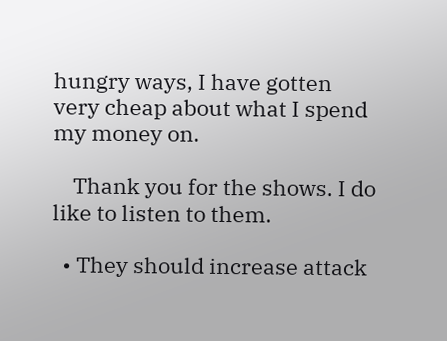hungry ways, I have gotten very cheap about what I spend my money on.

    Thank you for the shows. I do like to listen to them.

  • They should increase attack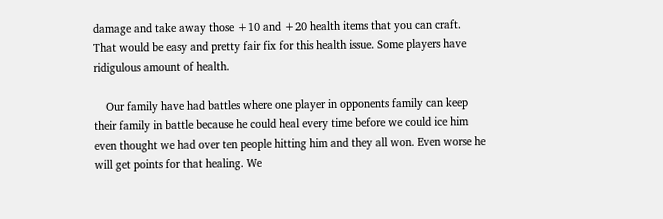damage and take away those +10 and +20 health items that you can craft. That would be easy and pretty fair fix for this health issue. Some players have ridigulous amount of health.

    Our family have had battles where one player in opponents family can keep their family in battle because he could heal every time before we could ice him even thought we had over ten people hitting him and they all won. Even worse he will get points for that healing. We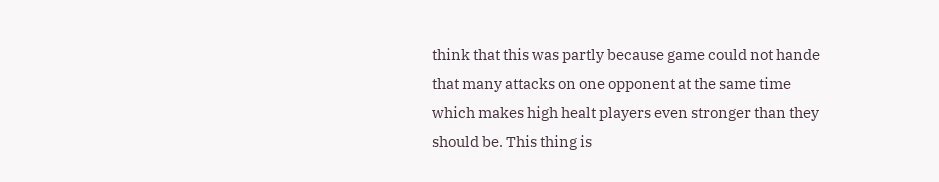think that this was partly because game could not hande that many attacks on one opponent at the same time which makes high healt players even stronger than they should be. This thing is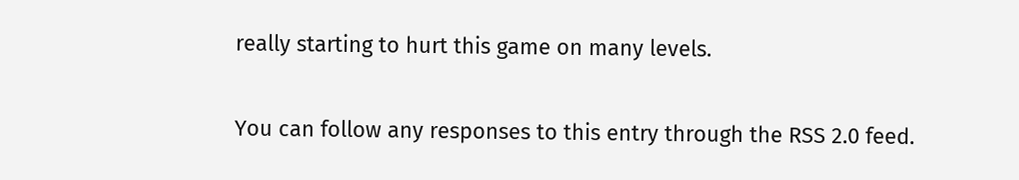really starting to hurt this game on many levels.

You can follow any responses to this entry through the RSS 2.0 feed.